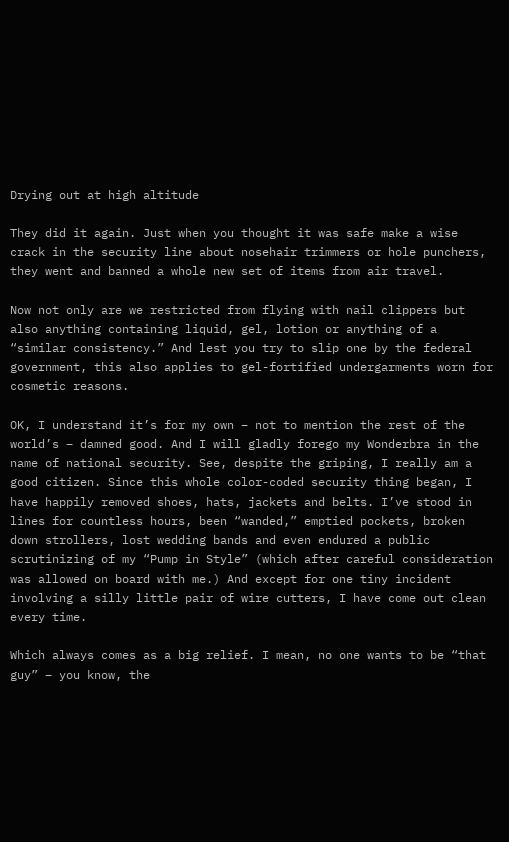Drying out at high altitude

They did it again. Just when you thought it was safe make a wise crack in the security line about nosehair trimmers or hole punchers, they went and banned a whole new set of items from air travel.

Now not only are we restricted from flying with nail clippers but also anything containing liquid, gel, lotion or anything of a “similar consistency.” And lest you try to slip one by the federal government, this also applies to gel-fortified undergarments worn for cosmetic reasons.

OK, I understand it’s for my own – not to mention the rest of the world’s – damned good. And I will gladly forego my Wonderbra in the name of national security. See, despite the griping, I really am a good citizen. Since this whole color-coded security thing began, I have happily removed shoes, hats, jackets and belts. I’ve stood in lines for countless hours, been “wanded,” emptied pockets, broken down strollers, lost wedding bands and even endured a public scrutinizing of my “Pump in Style” (which after careful consideration was allowed on board with me.) And except for one tiny incident involving a silly little pair of wire cutters, I have come out clean every time.

Which always comes as a big relief. I mean, no one wants to be “that guy” – you know, the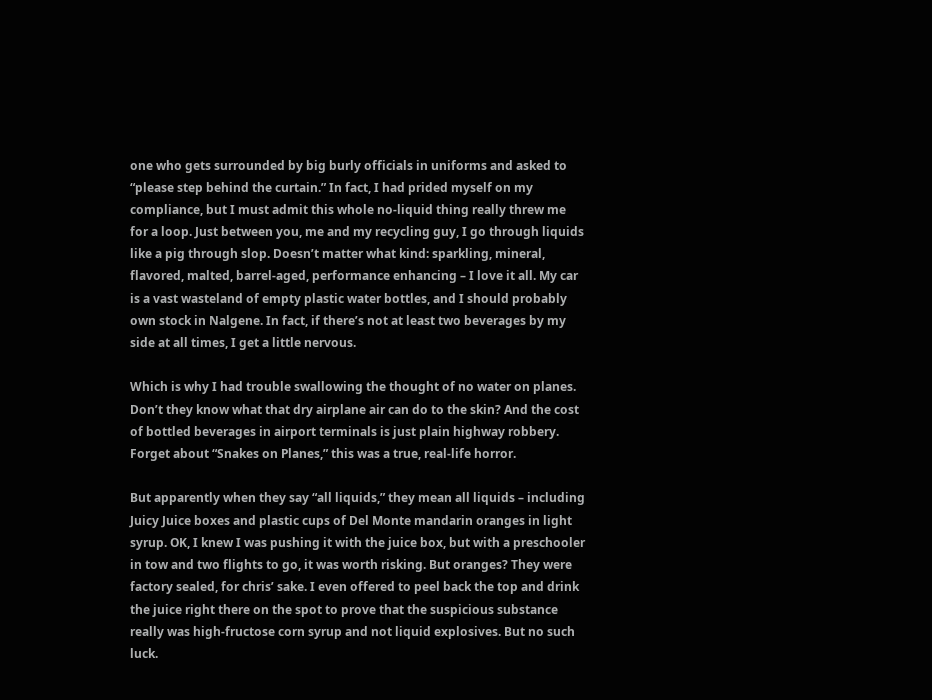one who gets surrounded by big burly officials in uniforms and asked to “please step behind the curtain.” In fact, I had prided myself on my compliance, but I must admit this whole no-liquid thing really threw me for a loop. Just between you, me and my recycling guy, I go through liquids like a pig through slop. Doesn’t matter what kind: sparkling, mineral, flavored, malted, barrel-aged, performance enhancing – I love it all. My car is a vast wasteland of empty plastic water bottles, and I should probably own stock in Nalgene. In fact, if there’s not at least two beverages by my side at all times, I get a little nervous.

Which is why I had trouble swallowing the thought of no water on planes. Don’t they know what that dry airplane air can do to the skin? And the cost of bottled beverages in airport terminals is just plain highway robbery. Forget about “Snakes on Planes,” this was a true, real-life horror.

But apparently when they say “all liquids,” they mean all liquids – including Juicy Juice boxes and plastic cups of Del Monte mandarin oranges in light syrup. OK, I knew I was pushing it with the juice box, but with a preschooler in tow and two flights to go, it was worth risking. But oranges? They were factory sealed, for chris’ sake. I even offered to peel back the top and drink the juice right there on the spot to prove that the suspicious substance really was high-fructose corn syrup and not liquid explosives. But no such luck.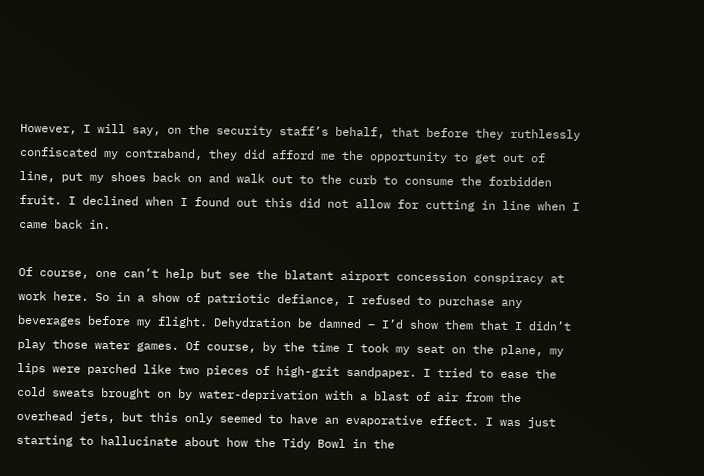However, I will say, on the security staff’s behalf, that before they ruthlessly confiscated my contraband, they did afford me the opportunity to get out of line, put my shoes back on and walk out to the curb to consume the forbidden fruit. I declined when I found out this did not allow for cutting in line when I came back in.

Of course, one can’t help but see the blatant airport concession conspiracy at work here. So in a show of patriotic defiance, I refused to purchase any beverages before my flight. Dehydration be damned – I’d show them that I didn’t play those water games. Of course, by the time I took my seat on the plane, my lips were parched like two pieces of high-grit sandpaper. I tried to ease the cold sweats brought on by water-deprivation with a blast of air from the overhead jets, but this only seemed to have an evaporative effect. I was just starting to hallucinate about how the Tidy Bowl in the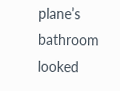plane’s bathroom looked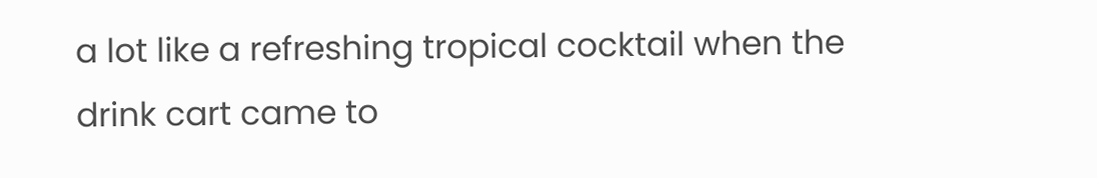a lot like a refreshing tropical cocktail when the drink cart came to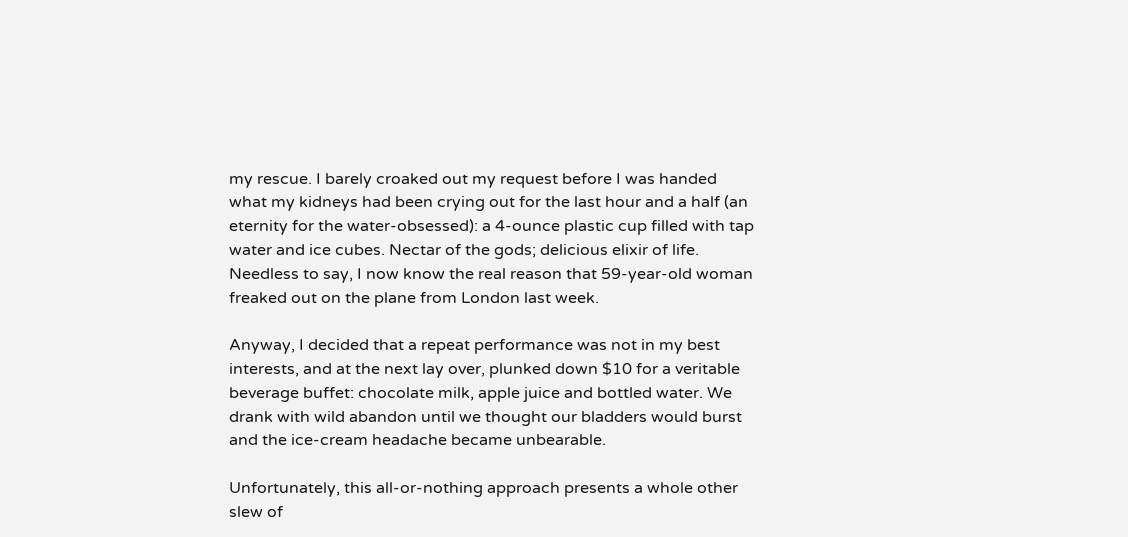my rescue. I barely croaked out my request before I was handed what my kidneys had been crying out for the last hour and a half (an eternity for the water-obsessed): a 4-ounce plastic cup filled with tap water and ice cubes. Nectar of the gods; delicious elixir of life. Needless to say, I now know the real reason that 59-year-old woman freaked out on the plane from London last week.

Anyway, I decided that a repeat performance was not in my best interests, and at the next lay over, plunked down $10 for a veritable beverage buffet: chocolate milk, apple juice and bottled water. We drank with wild abandon until we thought our bladders would burst and the ice-cream headache became unbearable.

Unfortunately, this all-or-nothing approach presents a whole other slew of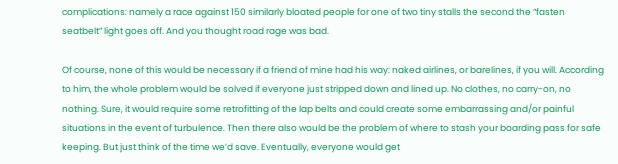complications: namely a race against 150 similarly bloated people for one of two tiny stalls the second the “fasten seatbelt” light goes off. And you thought road rage was bad.

Of course, none of this would be necessary if a friend of mine had his way: naked airlines, or barelines, if you will. According to him, the whole problem would be solved if everyone just stripped down and lined up. No clothes, no carry-on, no nothing. Sure, it would require some retrofitting of the lap belts and could create some embarrassing and/or painful situations in the event of turbulence. Then there also would be the problem of where to stash your boarding pass for safe keeping. But just think of the time we’d save. Eventually, everyone would get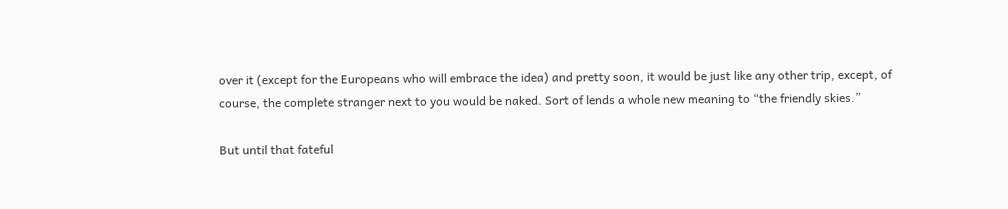over it (except for the Europeans who will embrace the idea) and pretty soon, it would be just like any other trip, except, of course, the complete stranger next to you would be naked. Sort of lends a whole new meaning to “the friendly skies.”

But until that fateful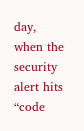day, when the security alert hits “code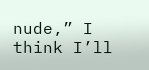nude,” I think I’ll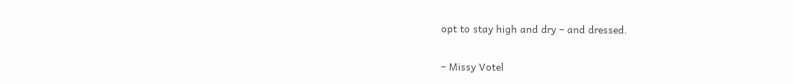opt to stay high and dry – and dressed.

– Missy Votel